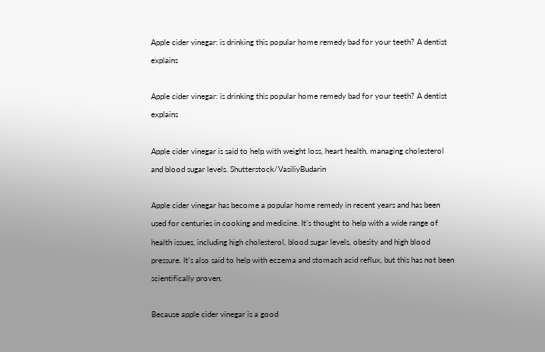Apple cider vinegar: is drinking this popular home remedy bad for your teeth? A dentist explains

Apple cider vinegar: is drinking this popular home remedy bad for your teeth? A dentist explains

Apple cider vinegar is said to help with weight loss, heart health, managing cholesterol and blood sugar levels. Shutterstock/VasiliyBudarin

Apple cider vinegar has become a popular home remedy in recent years and has been used for centuries in cooking and medicine. It’s thought to help with a wide range of health issues, including high cholesterol, blood sugar levels, obesity and high blood pressure. It’s also said to help with eczema and stomach acid reflux, but this has not been scientifically proven.

Because apple cider vinegar is a good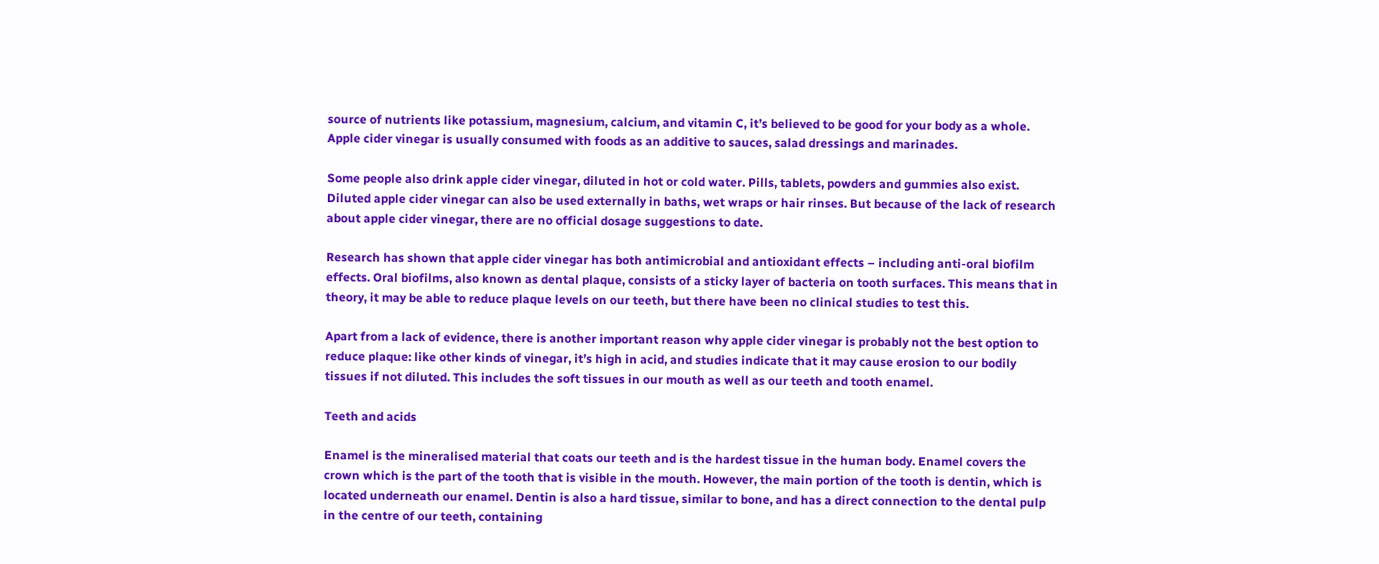source of nutrients like potassium, magnesium, calcium, and vitamin C, it’s believed to be good for your body as a whole. Apple cider vinegar is usually consumed with foods as an additive to sauces, salad dressings and marinades.

Some people also drink apple cider vinegar, diluted in hot or cold water. Pills, tablets, powders and gummies also exist. Diluted apple cider vinegar can also be used externally in baths, wet wraps or hair rinses. But because of the lack of research about apple cider vinegar, there are no official dosage suggestions to date.

Research has shown that apple cider vinegar has both antimicrobial and antioxidant effects – including anti-oral biofilm effects. Oral biofilms, also known as dental plaque, consists of a sticky layer of bacteria on tooth surfaces. This means that in theory, it may be able to reduce plaque levels on our teeth, but there have been no clinical studies to test this.

Apart from a lack of evidence, there is another important reason why apple cider vinegar is probably not the best option to reduce plaque: like other kinds of vinegar, it’s high in acid, and studies indicate that it may cause erosion to our bodily tissues if not diluted. This includes the soft tissues in our mouth as well as our teeth and tooth enamel.

Teeth and acids

Enamel is the mineralised material that coats our teeth and is the hardest tissue in the human body. Enamel covers the crown which is the part of the tooth that is visible in the mouth. However, the main portion of the tooth is dentin, which is located underneath our enamel. Dentin is also a hard tissue, similar to bone, and has a direct connection to the dental pulp in the centre of our teeth, containing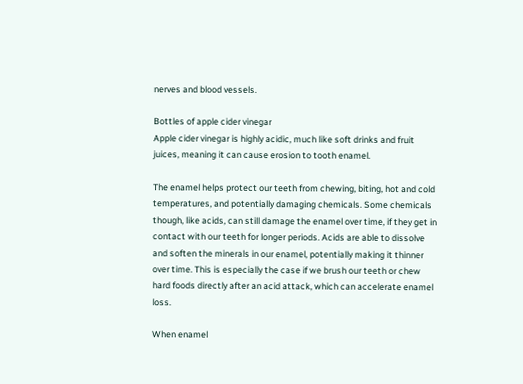nerves and blood vessels.

Bottles of apple cider vinegar
Apple cider vinegar is highly acidic, much like soft drinks and fruit juices, meaning it can cause erosion to tooth enamel.

The enamel helps protect our teeth from chewing, biting, hot and cold temperatures, and potentially damaging chemicals. Some chemicals though, like acids, can still damage the enamel over time, if they get in contact with our teeth for longer periods. Acids are able to dissolve and soften the minerals in our enamel, potentially making it thinner over time. This is especially the case if we brush our teeth or chew hard foods directly after an acid attack, which can accelerate enamel loss.

When enamel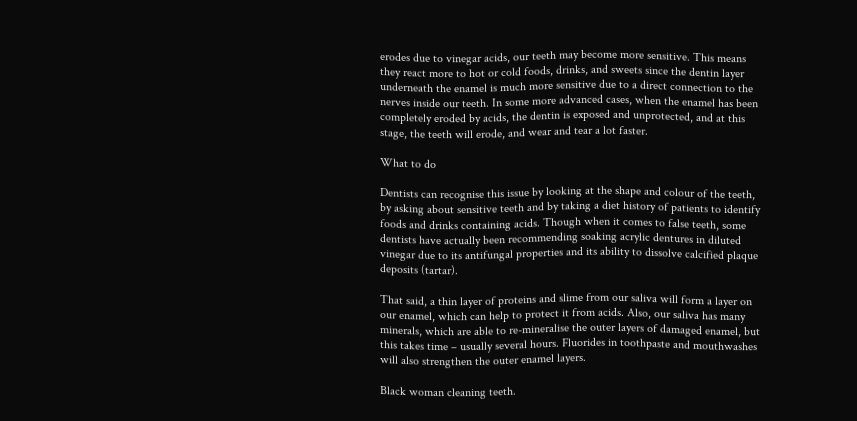erodes due to vinegar acids, our teeth may become more sensitive. This means they react more to hot or cold foods, drinks, and sweets since the dentin layer underneath the enamel is much more sensitive due to a direct connection to the nerves inside our teeth. In some more advanced cases, when the enamel has been completely eroded by acids, the dentin is exposed and unprotected, and at this stage, the teeth will erode, and wear and tear a lot faster.

What to do

Dentists can recognise this issue by looking at the shape and colour of the teeth, by asking about sensitive teeth and by taking a diet history of patients to identify foods and drinks containing acids. Though when it comes to false teeth, some dentists have actually been recommending soaking acrylic dentures in diluted vinegar due to its antifungal properties and its ability to dissolve calcified plaque deposits (tartar).

That said, a thin layer of proteins and slime from our saliva will form a layer on our enamel, which can help to protect it from acids. Also, our saliva has many minerals, which are able to re-mineralise the outer layers of damaged enamel, but this takes time – usually several hours. Fluorides in toothpaste and mouthwashes will also strengthen the outer enamel layers.

Black woman cleaning teeth.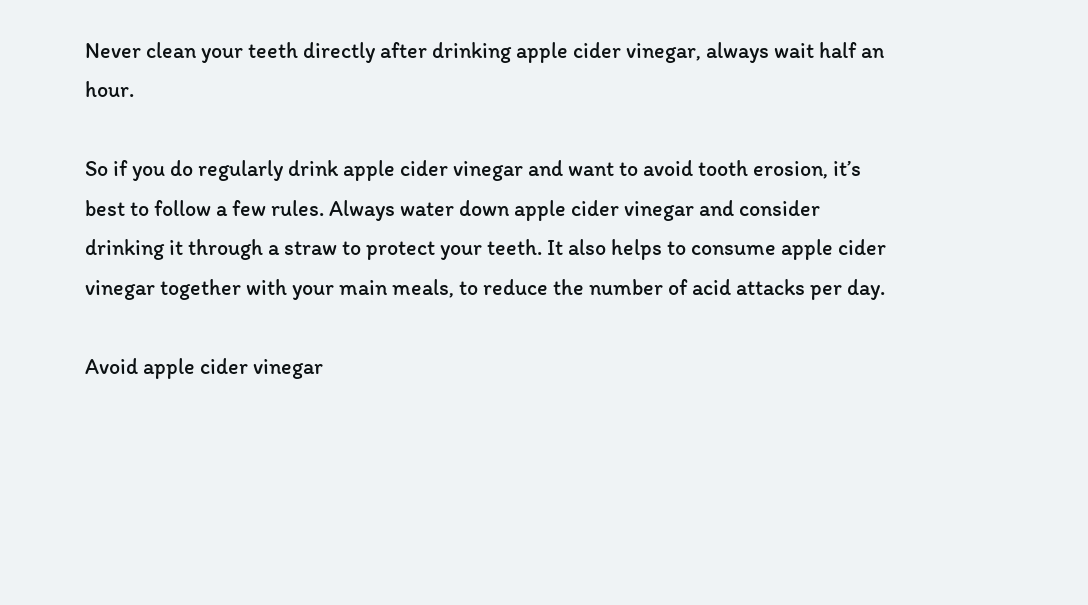Never clean your teeth directly after drinking apple cider vinegar, always wait half an hour.

So if you do regularly drink apple cider vinegar and want to avoid tooth erosion, it’s best to follow a few rules. Always water down apple cider vinegar and consider drinking it through a straw to protect your teeth. It also helps to consume apple cider vinegar together with your main meals, to reduce the number of acid attacks per day.

Avoid apple cider vinegar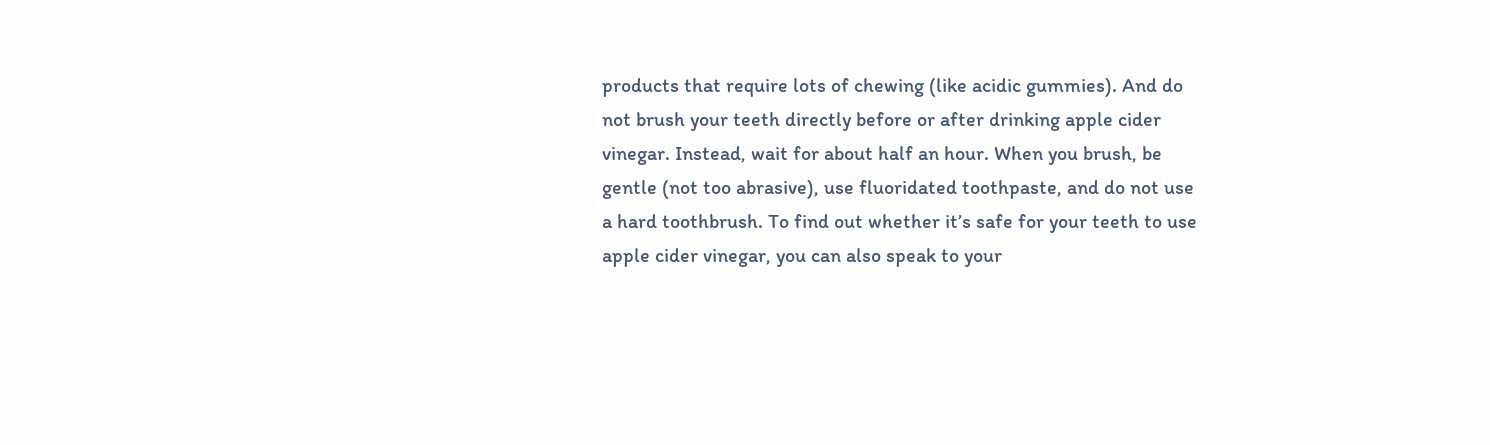products that require lots of chewing (like acidic gummies). And do not brush your teeth directly before or after drinking apple cider vinegar. Instead, wait for about half an hour. When you brush, be gentle (not too abrasive), use fluoridated toothpaste, and do not use a hard toothbrush. To find out whether it’s safe for your teeth to use apple cider vinegar, you can also speak to your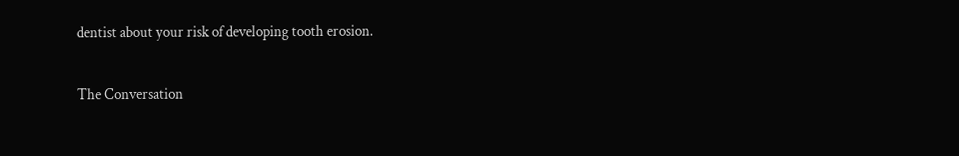dentist about your risk of developing tooth erosion.

The Conversation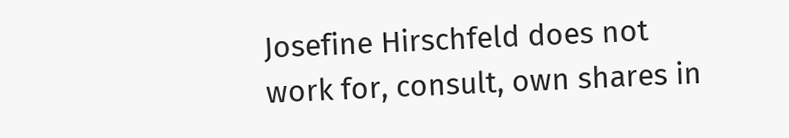Josefine Hirschfeld does not work for, consult, own shares in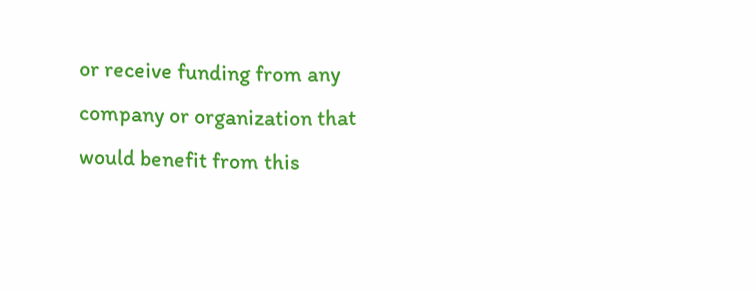or receive funding from any company or organization that would benefit from this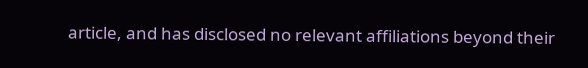article, and has disclosed no relevant affiliations beyond their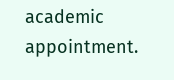academic appointment.